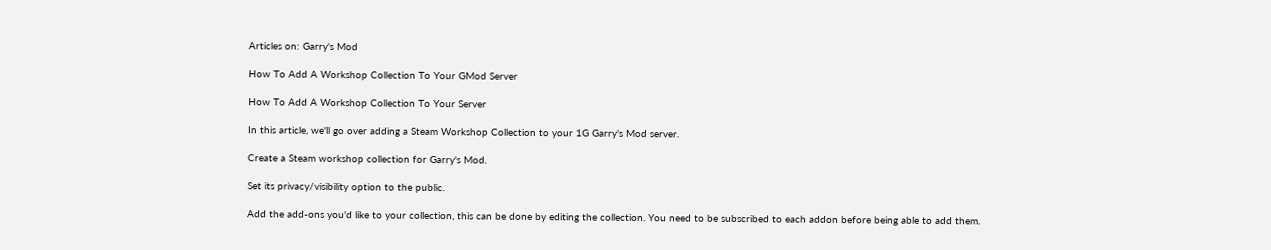Articles on: Garry's Mod

How To Add A Workshop Collection To Your GMod Server

How To Add A Workshop Collection To Your Server

In this article, we'll go over adding a Steam Workshop Collection to your 1G Garry's Mod server.

Create a Steam workshop collection for Garry's Mod.

Set its privacy/visibility option to the public.

Add the add-ons you'd like to your collection, this can be done by editing the collection. You need to be subscribed to each addon before being able to add them.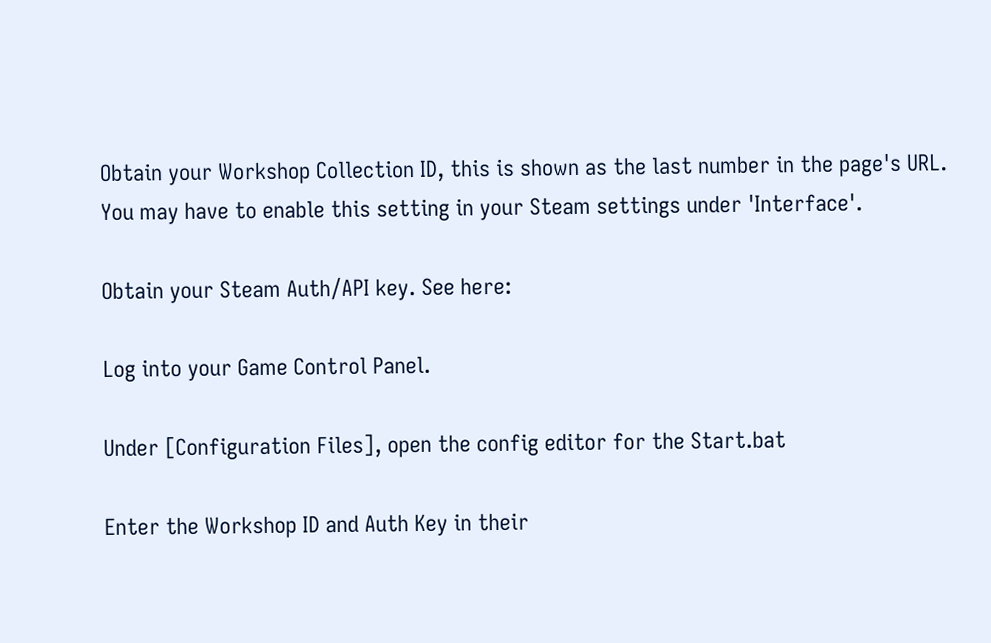Obtain your Workshop Collection ID, this is shown as the last number in the page's URL. You may have to enable this setting in your Steam settings under 'Interface'.

Obtain your Steam Auth/API key. See here:

Log into your Game Control Panel.

Under [Configuration Files], open the config editor for the Start.bat

Enter the Workshop ID and Auth Key in their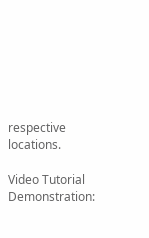respective locations.

Video Tutorial Demonstration: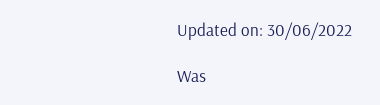Updated on: 30/06/2022

Was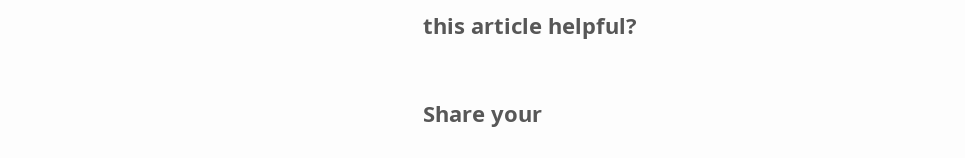this article helpful?

Share your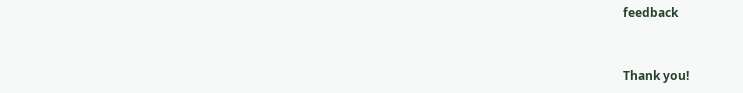feedback


Thank you!